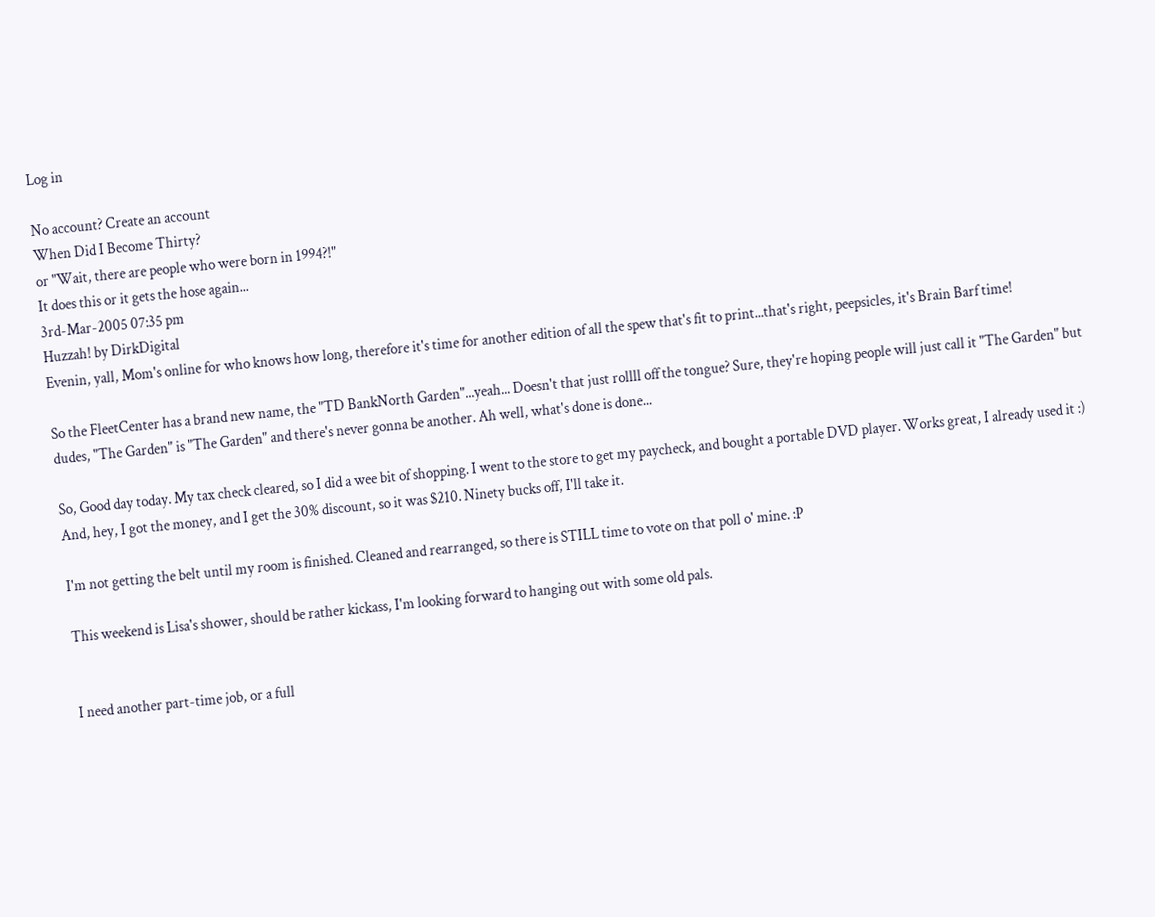Log in

No account? Create an account
When Did I Become Thirty?
or "Wait, there are people who were born in 1994?!"
It does this or it gets the hose again...
3rd-Mar-2005 07:35 pm
Huzzah! by DirkDigital
Evenin, yall, Mom's online for who knows how long, therefore it's time for another edition of all the spew that's fit to print...that's right, peepsicles, it's Brain Barf time!

So the FleetCenter has a brand new name, the "TD BankNorth Garden"...yeah... Doesn't that just rollll off the tongue? Sure, they're hoping people will just call it "The Garden" but dudes, "The Garden" is "The Garden" and there's never gonna be another. Ah well, what's done is done...

So, Good day today. My tax check cleared, so I did a wee bit of shopping. I went to the store to get my paycheck, and bought a portable DVD player. Works great, I already used it :) And, hey, I got the money, and I get the 30% discount, so it was $210. Ninety bucks off, I'll take it.

I'm not getting the belt until my room is finished. Cleaned and rearranged, so there is STILL time to vote on that poll o' mine. :P

This weekend is Lisa's shower, should be rather kickass, I'm looking forward to hanging out with some old pals.


I need another part-time job, or a full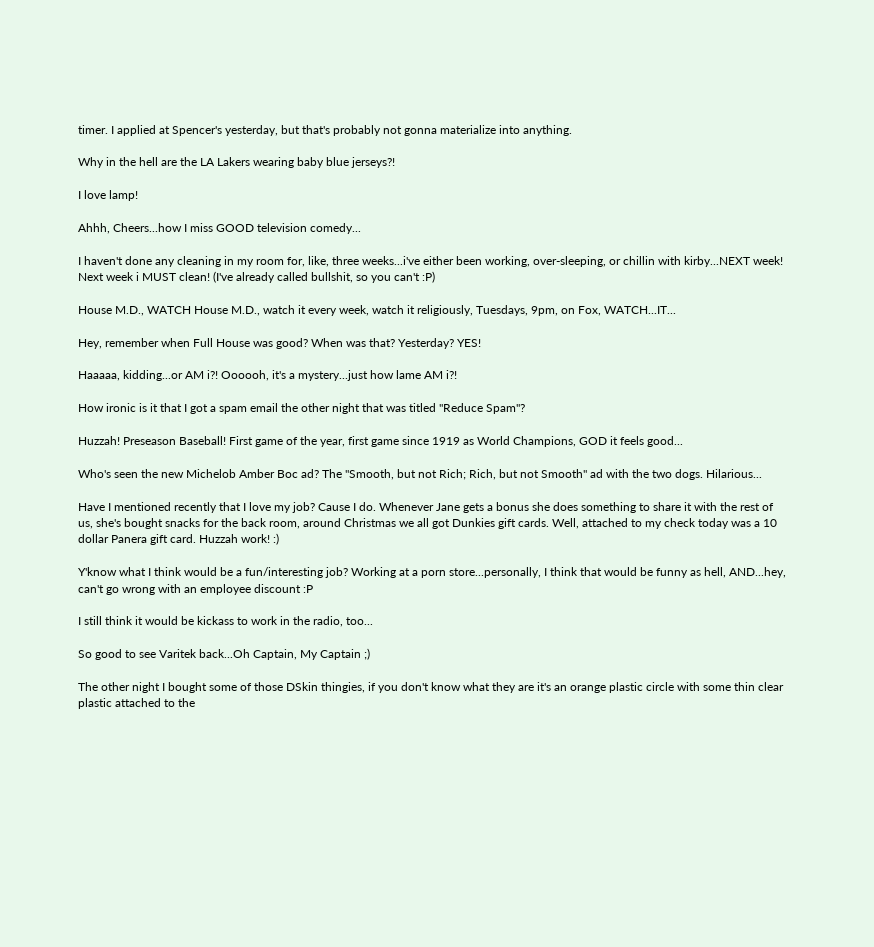timer. I applied at Spencer's yesterday, but that's probably not gonna materialize into anything.

Why in the hell are the LA Lakers wearing baby blue jerseys?!

I love lamp!

Ahhh, Cheers...how I miss GOOD television comedy...

I haven't done any cleaning in my room for, like, three weeks...i've either been working, over-sleeping, or chillin with kirby...NEXT week! Next week i MUST clean! (I've already called bullshit, so you can't :P)

House M.D., WATCH House M.D., watch it every week, watch it religiously, Tuesdays, 9pm, on Fox, WATCH...IT...

Hey, remember when Full House was good? When was that? Yesterday? YES!

Haaaaa, kidding...or AM i?! Oooooh, it's a mystery...just how lame AM i?!

How ironic is it that I got a spam email the other night that was titled "Reduce Spam"?

Huzzah! Preseason Baseball! First game of the year, first game since 1919 as World Champions, GOD it feels good...

Who's seen the new Michelob Amber Boc ad? The "Smooth, but not Rich; Rich, but not Smooth" ad with the two dogs. Hilarious...

Have I mentioned recently that I love my job? Cause I do. Whenever Jane gets a bonus she does something to share it with the rest of us, she's bought snacks for the back room, around Christmas we all got Dunkies gift cards. Well, attached to my check today was a 10 dollar Panera gift card. Huzzah work! :)

Y'know what I think would be a fun/interesting job? Working at a porn store...personally, I think that would be funny as hell, AND...hey, can't go wrong with an employee discount :P

I still think it would be kickass to work in the radio, too...

So good to see Varitek back...Oh Captain, My Captain ;)

The other night I bought some of those DSkin thingies, if you don't know what they are it's an orange plastic circle with some thin clear plastic attached to the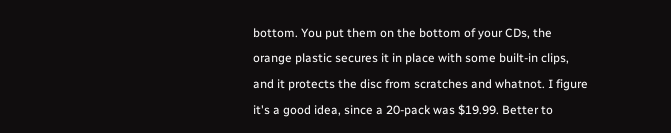bottom. You put them on the bottom of your CDs, the orange plastic secures it in place with some built-in clips, and it protects the disc from scratches and whatnot. I figure it's a good idea, since a 20-pack was $19.99. Better to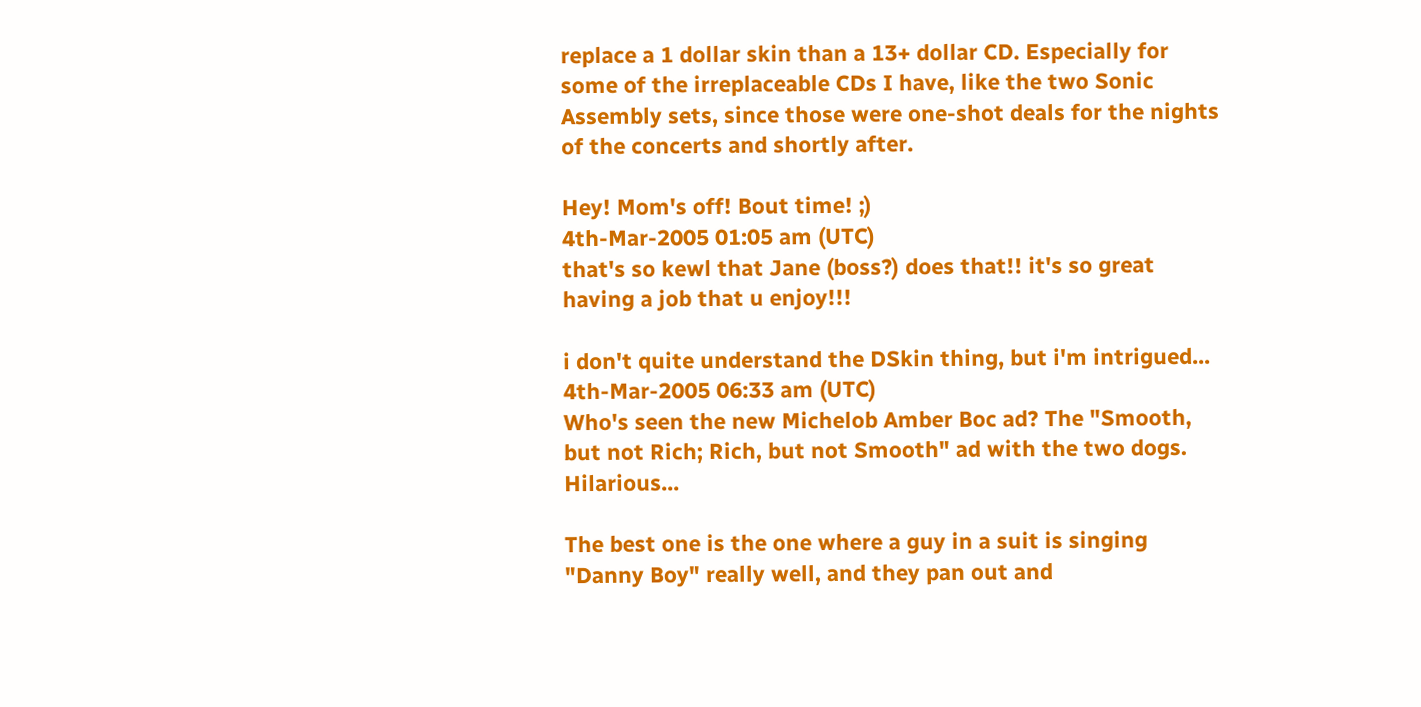replace a 1 dollar skin than a 13+ dollar CD. Especially for some of the irreplaceable CDs I have, like the two Sonic Assembly sets, since those were one-shot deals for the nights of the concerts and shortly after.

Hey! Mom's off! Bout time! ;)
4th-Mar-2005 01:05 am (UTC)
that's so kewl that Jane (boss?) does that!! it's so great having a job that u enjoy!!!

i don't quite understand the DSkin thing, but i'm intrigued...
4th-Mar-2005 06:33 am (UTC)
Who's seen the new Michelob Amber Boc ad? The "Smooth, but not Rich; Rich, but not Smooth" ad with the two dogs. Hilarious...

The best one is the one where a guy in a suit is singing "Danny Boy" really well, and they pan out and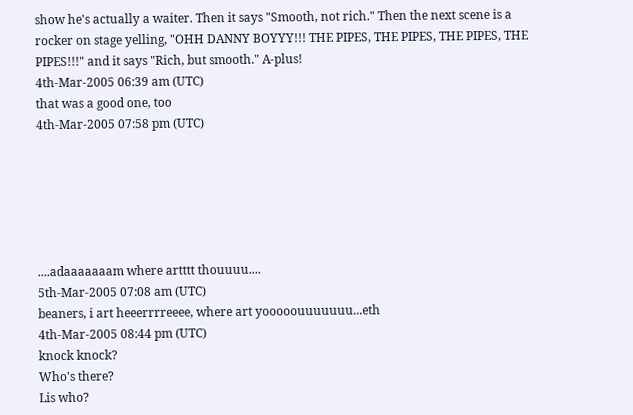show he's actually a waiter. Then it says "Smooth, not rich." Then the next scene is a rocker on stage yelling, "OHH DANNY BOYYY!!! THE PIPES, THE PIPES, THE PIPES, THE PIPES!!!" and it says "Rich, but smooth." A-plus!
4th-Mar-2005 06:39 am (UTC)
that was a good one, too
4th-Mar-2005 07:58 pm (UTC)






....adaaaaaaam where artttt thouuuu....
5th-Mar-2005 07:08 am (UTC)
beaners, i art heeerrrreeee, where art yooooouuuuuuu...eth
4th-Mar-2005 08:44 pm (UTC)
knock knock?
Who's there?
Lis who?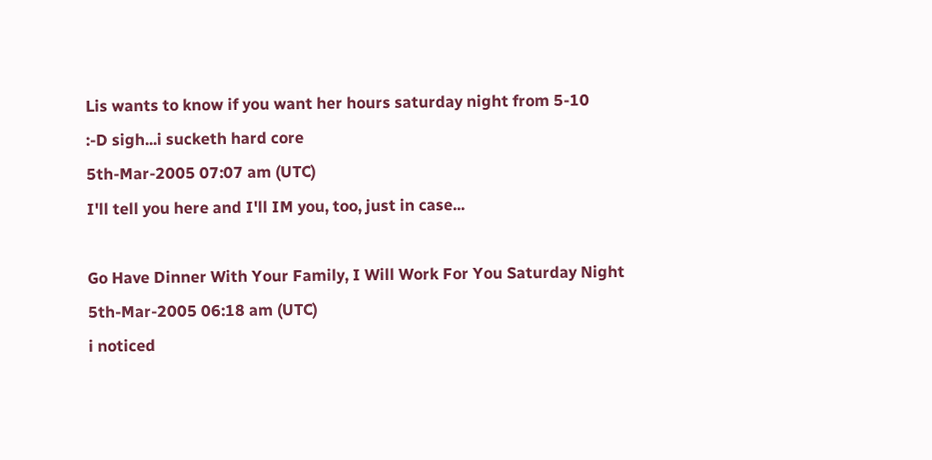Lis wants to know if you want her hours saturday night from 5-10
:-D sigh...i sucketh hard core
5th-Mar-2005 07:07 am (UTC)
I'll tell you here and I'll IM you, too, just in case...

Go Have Dinner With Your Family, I Will Work For You Saturday Night
5th-Mar-2005 06:18 am (UTC)
i noticed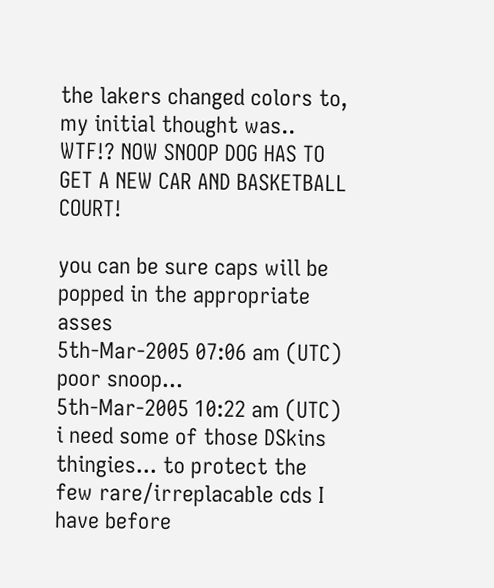the lakers changed colors to, my initial thought was.. WTF!? NOW SNOOP DOG HAS TO GET A NEW CAR AND BASKETBALL COURT!

you can be sure caps will be popped in the appropriate asses
5th-Mar-2005 07:06 am (UTC)
poor snoop...
5th-Mar-2005 10:22 am (UTC)
i need some of those DSkins thingies... to protect the few rare/irreplacable cds I have before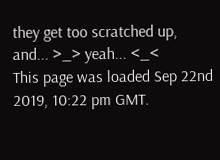they get too scratched up, and... >_> yeah... <_<
This page was loaded Sep 22nd 2019, 10:22 pm GMT.